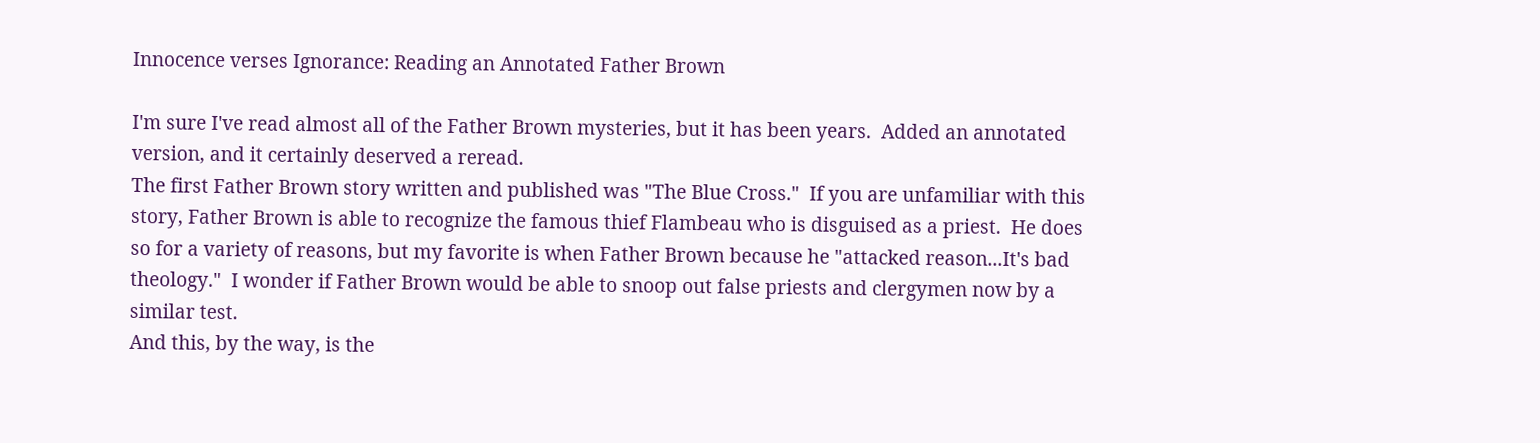Innocence verses Ignorance: Reading an Annotated Father Brown

I'm sure I've read almost all of the Father Brown mysteries, but it has been years.  Added an annotated version, and it certainly deserved a reread.
The first Father Brown story written and published was "The Blue Cross."  If you are unfamiliar with this story, Father Brown is able to recognize the famous thief Flambeau who is disguised as a priest.  He does so for a variety of reasons, but my favorite is when Father Brown because he "attacked reason...It's bad theology."  I wonder if Father Brown would be able to snoop out false priests and clergymen now by a similar test.
And this, by the way, is the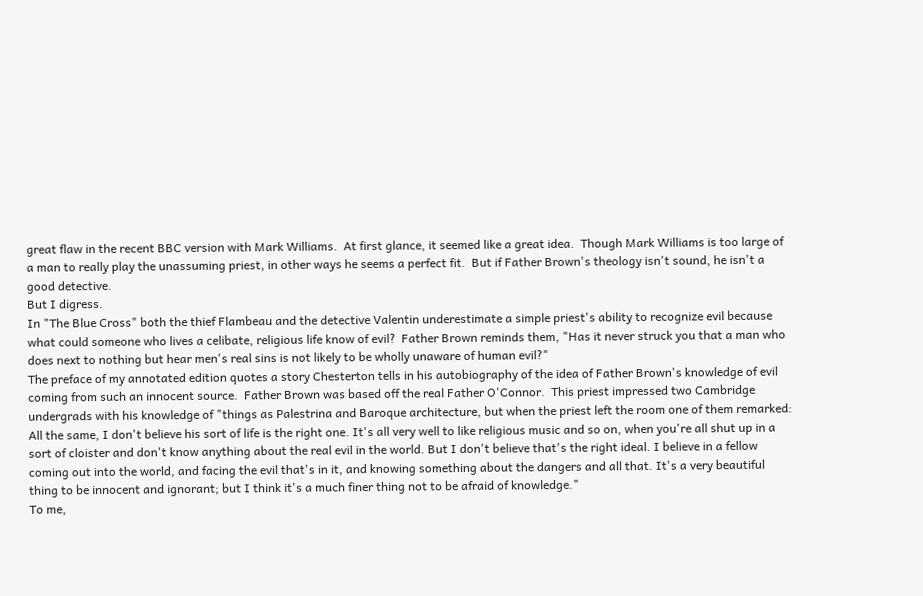great flaw in the recent BBC version with Mark Williams.  At first glance, it seemed like a great idea.  Though Mark Williams is too large of a man to really play the unassuming priest, in other ways he seems a perfect fit.  But if Father Brown's theology isn't sound, he isn't a good detective.
But I digress.
In "The Blue Cross" both the thief Flambeau and the detective Valentin underestimate a simple priest's ability to recognize evil because what could someone who lives a celibate, religious life know of evil?  Father Brown reminds them, "Has it never struck you that a man who does next to nothing but hear men's real sins is not likely to be wholly unaware of human evil?"
The preface of my annotated edition quotes a story Chesterton tells in his autobiography of the idea of Father Brown's knowledge of evil coming from such an innocent source.  Father Brown was based off the real Father O'Connor.  This priest impressed two Cambridge undergrads with his knowledge of "things as Palestrina and Baroque architecture, but when the priest left the room one of them remarked:
All the same, I don't believe his sort of life is the right one. It's all very well to like religious music and so on, when you're all shut up in a sort of cloister and don't know anything about the real evil in the world. But I don't believe that's the right ideal. I believe in a fellow coming out into the world, and facing the evil that's in it, and knowing something about the dangers and all that. It's a very beautiful thing to be innocent and ignorant; but I think it's a much finer thing not to be afraid of knowledge."
To me,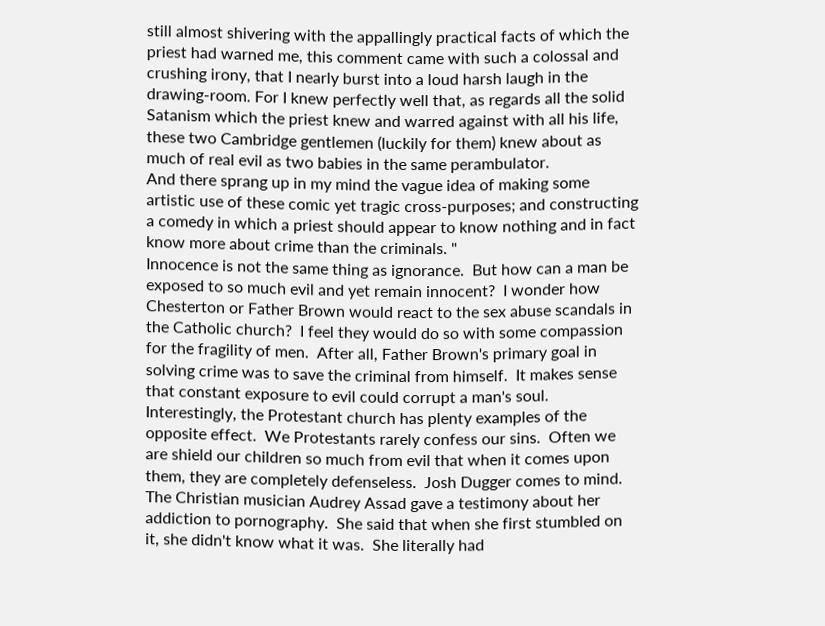still almost shivering with the appallingly practical facts of which the priest had warned me, this comment came with such a colossal and crushing irony, that I nearly burst into a loud harsh laugh in the drawing-room. For I knew perfectly well that, as regards all the solid Satanism which the priest knew and warred against with all his life, these two Cambridge gentlemen (luckily for them) knew about as much of real evil as two babies in the same perambulator.
And there sprang up in my mind the vague idea of making some artistic use of these comic yet tragic cross-purposes; and constructing a comedy in which a priest should appear to know nothing and in fact know more about crime than the criminals. "
Innocence is not the same thing as ignorance.  But how can a man be exposed to so much evil and yet remain innocent?  I wonder how Chesterton or Father Brown would react to the sex abuse scandals in the Catholic church?  I feel they would do so with some compassion for the fragility of men.  After all, Father Brown's primary goal in solving crime was to save the criminal from himself.  It makes sense that constant exposure to evil could corrupt a man's soul.
Interestingly, the Protestant church has plenty examples of the opposite effect.  We Protestants rarely confess our sins.  Often we are shield our children so much from evil that when it comes upon them, they are completely defenseless.  Josh Dugger comes to mind. The Christian musician Audrey Assad gave a testimony about her addiction to pornography.  She said that when she first stumbled on it, she didn't know what it was.  She literally had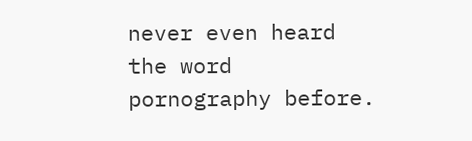never even heard the word pornography before.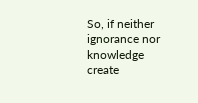So, if neither ignorance nor knowledge create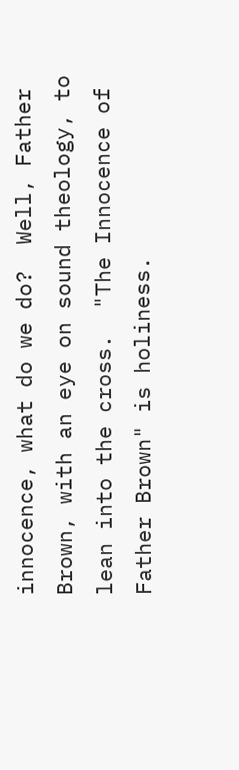innocence, what do we do?  Well, Father Brown, with an eye on sound theology, to lean into the cross.  "The Innocence of Father Brown" is holiness.